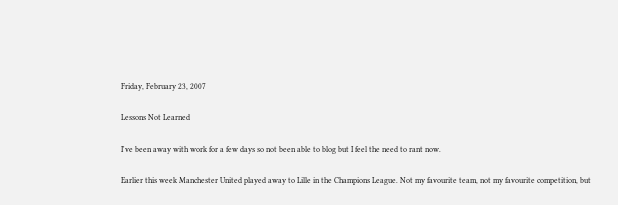Friday, February 23, 2007

Lessons Not Learned

I've been away with work for a few days so not been able to blog but I feel the need to rant now.

Earlier this week Manchester United played away to Lille in the Champions League. Not my favourite team, not my favourite competition, but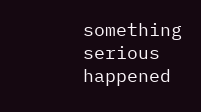something serious happened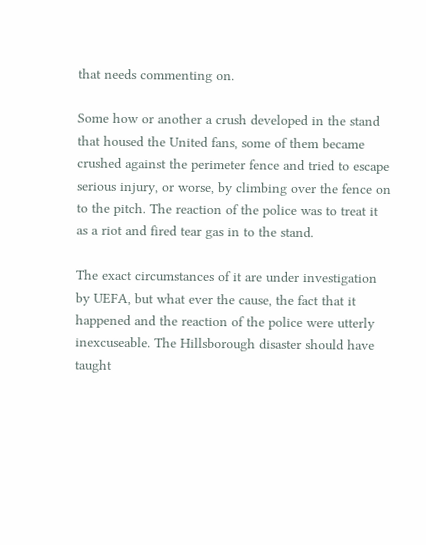that needs commenting on.

Some how or another a crush developed in the stand that housed the United fans, some of them became crushed against the perimeter fence and tried to escape serious injury, or worse, by climbing over the fence on to the pitch. The reaction of the police was to treat it as a riot and fired tear gas in to the stand.

The exact circumstances of it are under investigation by UEFA, but what ever the cause, the fact that it happened and the reaction of the police were utterly inexcuseable. The Hillsborough disaster should have taught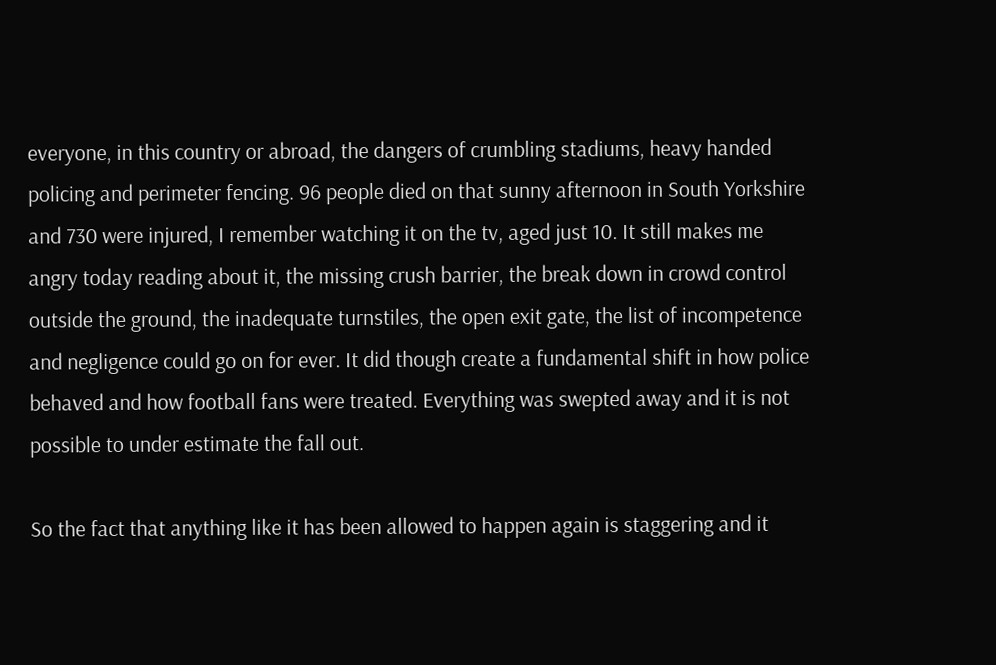everyone, in this country or abroad, the dangers of crumbling stadiums, heavy handed policing and perimeter fencing. 96 people died on that sunny afternoon in South Yorkshire and 730 were injured, I remember watching it on the tv, aged just 10. It still makes me angry today reading about it, the missing crush barrier, the break down in crowd control outside the ground, the inadequate turnstiles, the open exit gate, the list of incompetence and negligence could go on for ever. It did though create a fundamental shift in how police behaved and how football fans were treated. Everything was swepted away and it is not possible to under estimate the fall out.

So the fact that anything like it has been allowed to happen again is staggering and it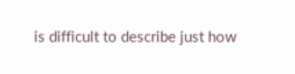is difficult to describe just how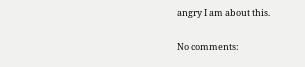angry I am about this.

No comments: